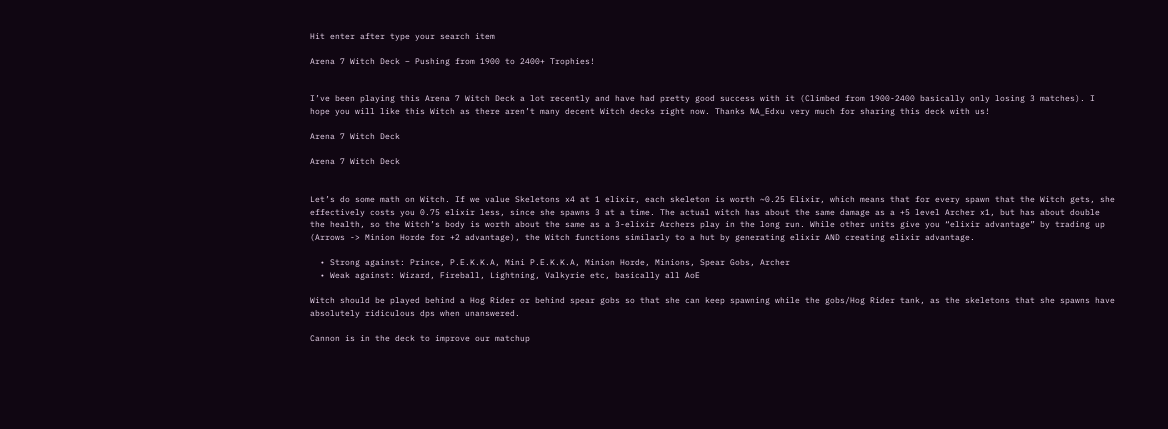Hit enter after type your search item

Arena 7 Witch Deck – Pushing from 1900 to 2400+ Trophies!


I’ve been playing this Arena 7 Witch Deck a lot recently and have had pretty good success with it (Climbed from 1900-2400 basically only losing 3 matches). I hope you will like this Witch as there aren’t many decent Witch decks right now. Thanks NA_Edxu very much for sharing this deck with us!

Arena 7 Witch Deck

Arena 7 Witch Deck


Let’s do some math on Witch. If we value Skeletons x4 at 1 elixir, each skeleton is worth ~0.25 Elixir, which means that for every spawn that the Witch gets, she effectively costs you 0.75 elixir less, since she spawns 3 at a time. The actual witch has about the same damage as a +5 level Archer x1, but has about double the health, so the Witch’s body is worth about the same as a 3-elixir Archers play in the long run. While other units give you “elixir advantage” by trading up (Arrows -> Minion Horde for +2 advantage), the Witch functions similarly to a hut by generating elixir AND creating elixir advantage.

  • Strong against: Prince, P.E.K.K.A, Mini P.E.K.K.A, Minion Horde, Minions, Spear Gobs, Archer
  • Weak against: Wizard, Fireball, Lightning, Valkyrie etc, basically all AoE

Witch should be played behind a Hog Rider or behind spear gobs so that she can keep spawning while the gobs/Hog Rider tank, as the skeletons that she spawns have absolutely ridiculous dps when unanswered.

Cannon is in the deck to improve our matchup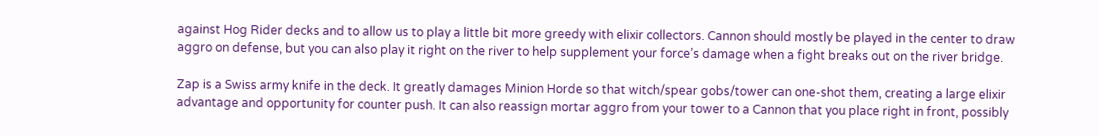against Hog Rider decks and to allow us to play a little bit more greedy with elixir collectors. Cannon should mostly be played in the center to draw aggro on defense, but you can also play it right on the river to help supplement your force’s damage when a fight breaks out on the river bridge.

Zap is a Swiss army knife in the deck. It greatly damages Minion Horde so that witch/spear gobs/tower can one-shot them, creating a large elixir advantage and opportunity for counter push. It can also reassign mortar aggro from your tower to a Cannon that you place right in front, possibly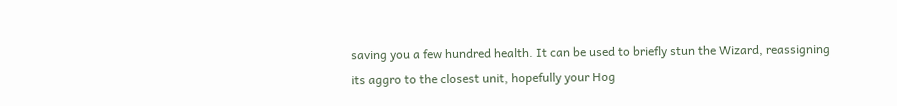saving you a few hundred health. It can be used to briefly stun the Wizard, reassigning its aggro to the closest unit, hopefully your Hog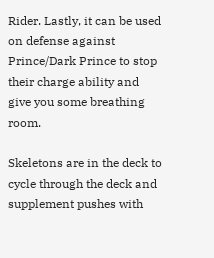Rider. Lastly, it can be used on defense against Prince/Dark Prince to stop their charge ability and give you some breathing room.

Skeletons are in the deck to cycle through the deck and supplement pushes with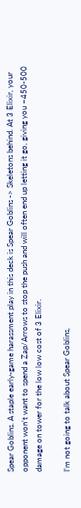Spear Goblins. A staple early-game harassment play in this deck is Spear Goblins -> Skeletons behind. At 3 Elixir, your opponent won’t want to spend a Zap/Arrows to stop the push and will often end up letting it go, giving you ~450-500 damage on tower for the low low cost of 3 Elixir.

I’m not going to talk about Spear Goblins,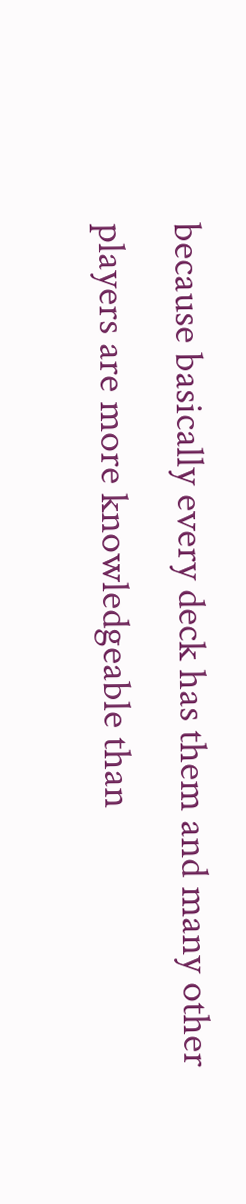because basically every deck has them and many other players are more knowledgeable than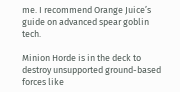me. I recommend Orange Juice’s guide on advanced spear goblin tech.

Minion Horde is in the deck to destroy unsupported ground-based forces like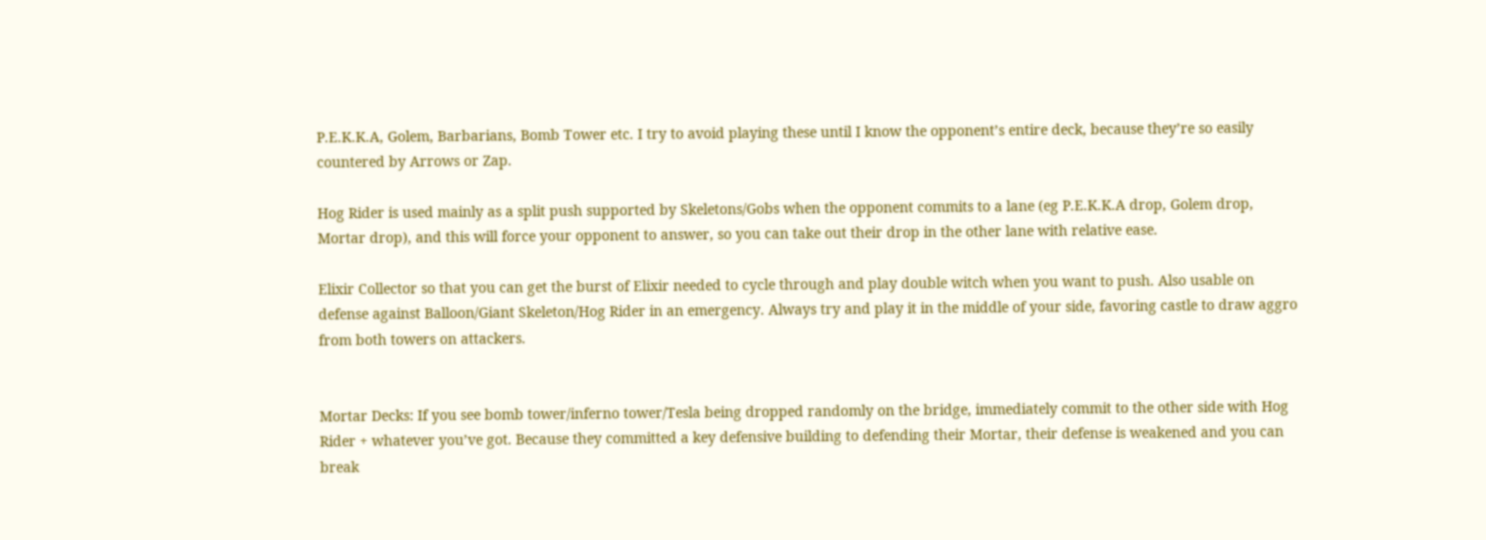P.E.K.K.A, Golem, Barbarians, Bomb Tower etc. I try to avoid playing these until I know the opponent’s entire deck, because they’re so easily countered by Arrows or Zap.

Hog Rider is used mainly as a split push supported by Skeletons/Gobs when the opponent commits to a lane (eg P.E.K.K.A drop, Golem drop, Mortar drop), and this will force your opponent to answer, so you can take out their drop in the other lane with relative ease.

Elixir Collector so that you can get the burst of Elixir needed to cycle through and play double witch when you want to push. Also usable on defense against Balloon/Giant Skeleton/Hog Rider in an emergency. Always try and play it in the middle of your side, favoring castle to draw aggro from both towers on attackers.


Mortar Decks: If you see bomb tower/inferno tower/Tesla being dropped randomly on the bridge, immediately commit to the other side with Hog Rider + whatever you’ve got. Because they committed a key defensive building to defending their Mortar, their defense is weakened and you can break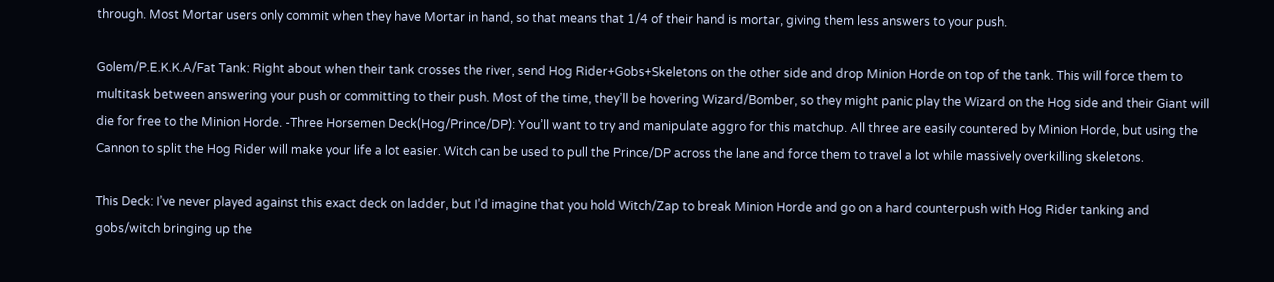through. Most Mortar users only commit when they have Mortar in hand, so that means that 1/4 of their hand is mortar, giving them less answers to your push.

Golem/P.E.K.K.A/Fat Tank: Right about when their tank crosses the river, send Hog Rider+Gobs+Skeletons on the other side and drop Minion Horde on top of the tank. This will force them to multitask between answering your push or committing to their push. Most of the time, they’ll be hovering Wizard/Bomber, so they might panic play the Wizard on the Hog side and their Giant will die for free to the Minion Horde. -Three Horsemen Deck(Hog/Prince/DP): You’ll want to try and manipulate aggro for this matchup. All three are easily countered by Minion Horde, but using the Cannon to split the Hog Rider will make your life a lot easier. Witch can be used to pull the Prince/DP across the lane and force them to travel a lot while massively overkilling skeletons.

This Deck: I’ve never played against this exact deck on ladder, but I’d imagine that you hold Witch/Zap to break Minion Horde and go on a hard counterpush with Hog Rider tanking and gobs/witch bringing up the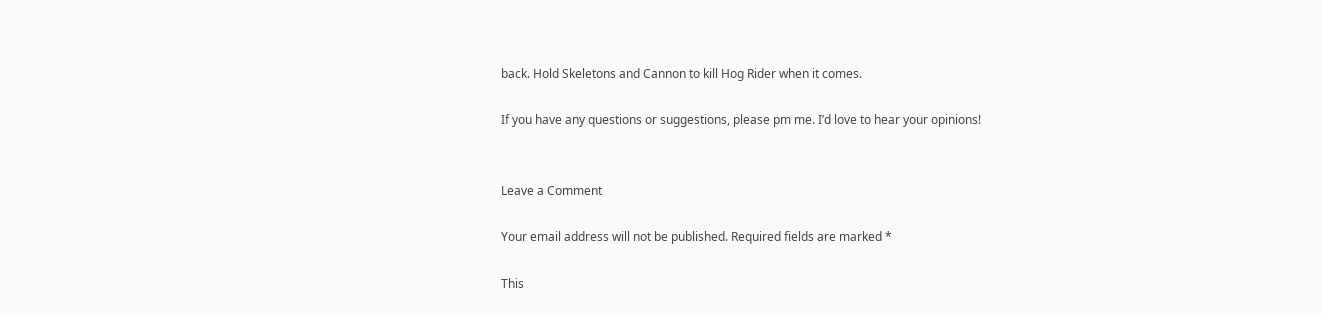back. Hold Skeletons and Cannon to kill Hog Rider when it comes.

If you have any questions or suggestions, please pm me. I’d love to hear your opinions!


Leave a Comment

Your email address will not be published. Required fields are marked *

This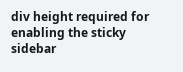div height required for enabling the sticky sidebar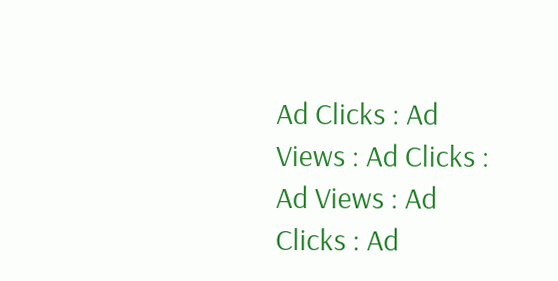Ad Clicks : Ad Views : Ad Clicks : Ad Views : Ad Clicks : Ad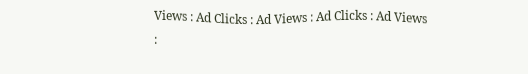Views : Ad Clicks : Ad Views : Ad Clicks : Ad Views :